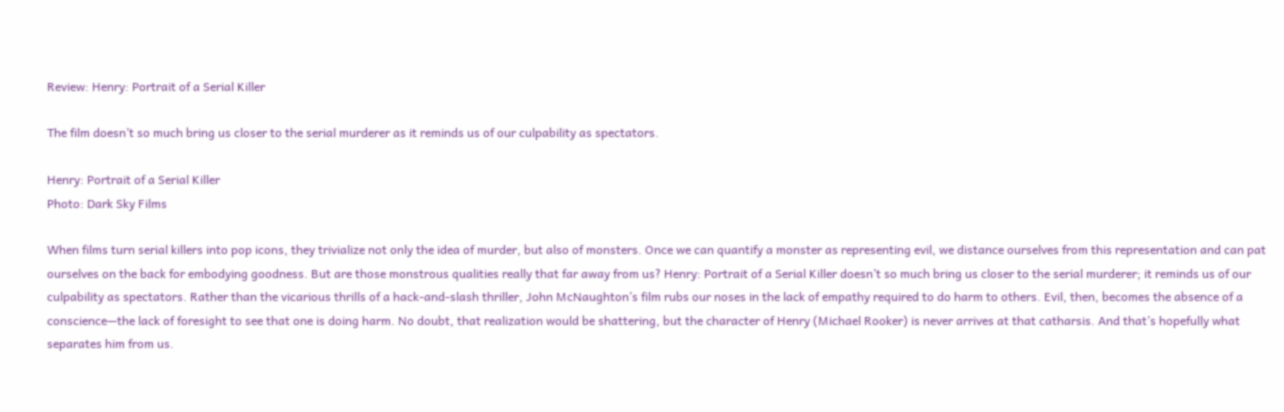Review: Henry: Portrait of a Serial Killer

The film doesn’t so much bring us closer to the serial murderer as it reminds us of our culpability as spectators.

Henry: Portrait of a Serial Killer
Photo: Dark Sky Films

When films turn serial killers into pop icons, they trivialize not only the idea of murder, but also of monsters. Once we can quantify a monster as representing evil, we distance ourselves from this representation and can pat ourselves on the back for embodying goodness. But are those monstrous qualities really that far away from us? Henry: Portrait of a Serial Killer doesn’t so much bring us closer to the serial murderer; it reminds us of our culpability as spectators. Rather than the vicarious thrills of a hack-and-slash thriller, John McNaughton’s film rubs our noses in the lack of empathy required to do harm to others. Evil, then, becomes the absence of a conscience—the lack of foresight to see that one is doing harm. No doubt, that realization would be shattering, but the character of Henry (Michael Rooker) is never arrives at that catharsis. And that’s hopefully what separates him from us.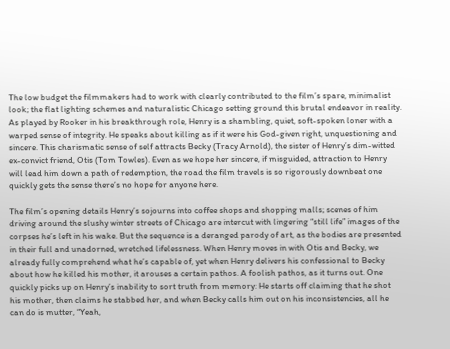The low budget the filmmakers had to work with clearly contributed to the film’s spare, minimalist look; the flat lighting schemes and naturalistic Chicago setting ground this brutal endeavor in reality. As played by Rooker in his breakthrough role, Henry is a shambling, quiet, soft-spoken loner with a warped sense of integrity. He speaks about killing as if it were his God-given right, unquestioning and sincere. This charismatic sense of self attracts Becky (Tracy Arnold), the sister of Henry’s dim-witted ex-convict friend, Otis (Tom Towles). Even as we hope her sincere, if misguided, attraction to Henry will lead him down a path of redemption, the road the film travels is so rigorously downbeat one quickly gets the sense there’s no hope for anyone here.

The film’s opening details Henry’s sojourns into coffee shops and shopping malls; scenes of him driving around the slushy winter streets of Chicago are intercut with lingering “still life” images of the corpses he’s left in his wake. But the sequence is a deranged parody of art, as the bodies are presented in their full and unadorned, wretched lifelessness. When Henry moves in with Otis and Becky, we already fully comprehend what he’s capable of, yet when Henry delivers his confessional to Becky about how he killed his mother, it arouses a certain pathos. A foolish pathos, as it turns out. One quickly picks up on Henry’s inability to sort truth from memory: He starts off claiming that he shot his mother, then claims he stabbed her, and when Becky calls him out on his inconsistencies, all he can do is mutter, “Yeah,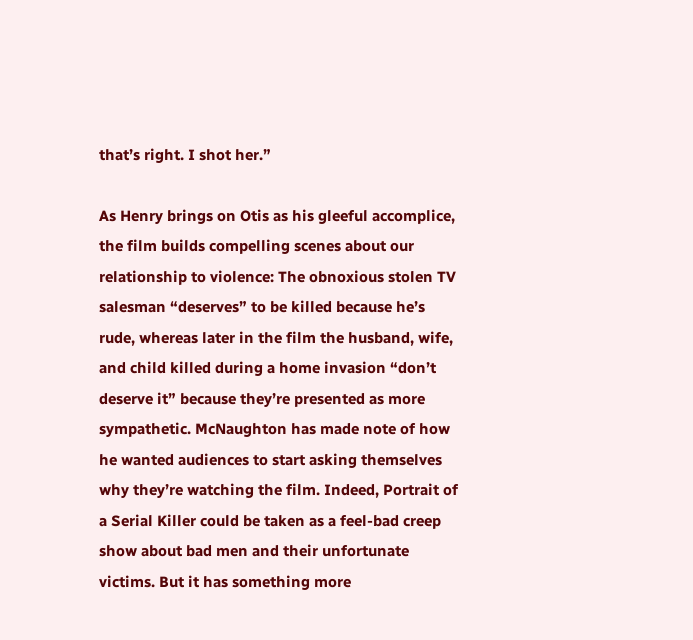that’s right. I shot her.”

As Henry brings on Otis as his gleeful accomplice, the film builds compelling scenes about our relationship to violence: The obnoxious stolen TV salesman “deserves” to be killed because he’s rude, whereas later in the film the husband, wife, and child killed during a home invasion “don’t deserve it” because they’re presented as more sympathetic. McNaughton has made note of how he wanted audiences to start asking themselves why they’re watching the film. Indeed, Portrait of a Serial Killer could be taken as a feel-bad creep show about bad men and their unfortunate victims. But it has something more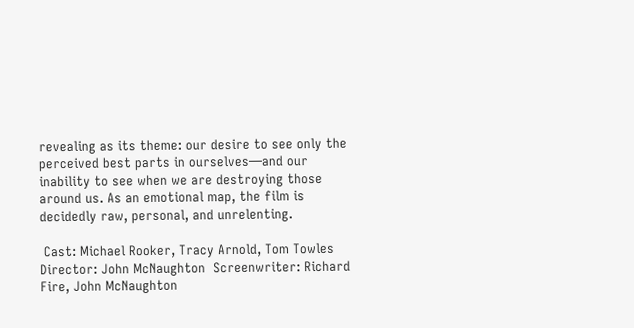revealing as its theme: our desire to see only the perceived best parts in ourselves—and our inability to see when we are destroying those around us. As an emotional map, the film is decidedly raw, personal, and unrelenting.

 Cast: Michael Rooker, Tracy Arnold, Tom Towles  Director: John McNaughton  Screenwriter: Richard Fire, John McNaughton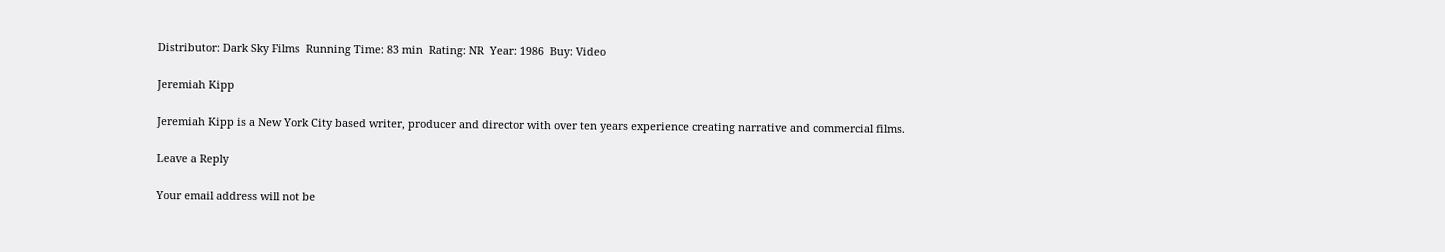Distributor: Dark Sky Films  Running Time: 83 min  Rating: NR  Year: 1986  Buy: Video

Jeremiah Kipp

Jeremiah Kipp is a New York City based writer, producer and director with over ten years experience creating narrative and commercial films.

Leave a Reply

Your email address will not be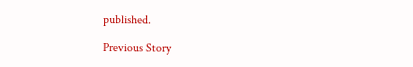published.

Previous Story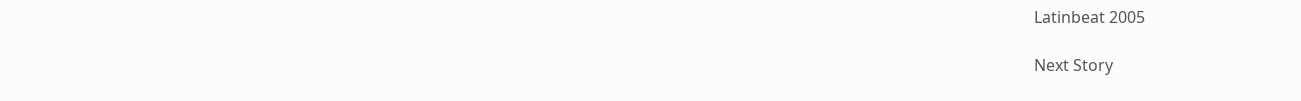Latinbeat 2005

Next Story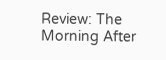Review: The Morning After